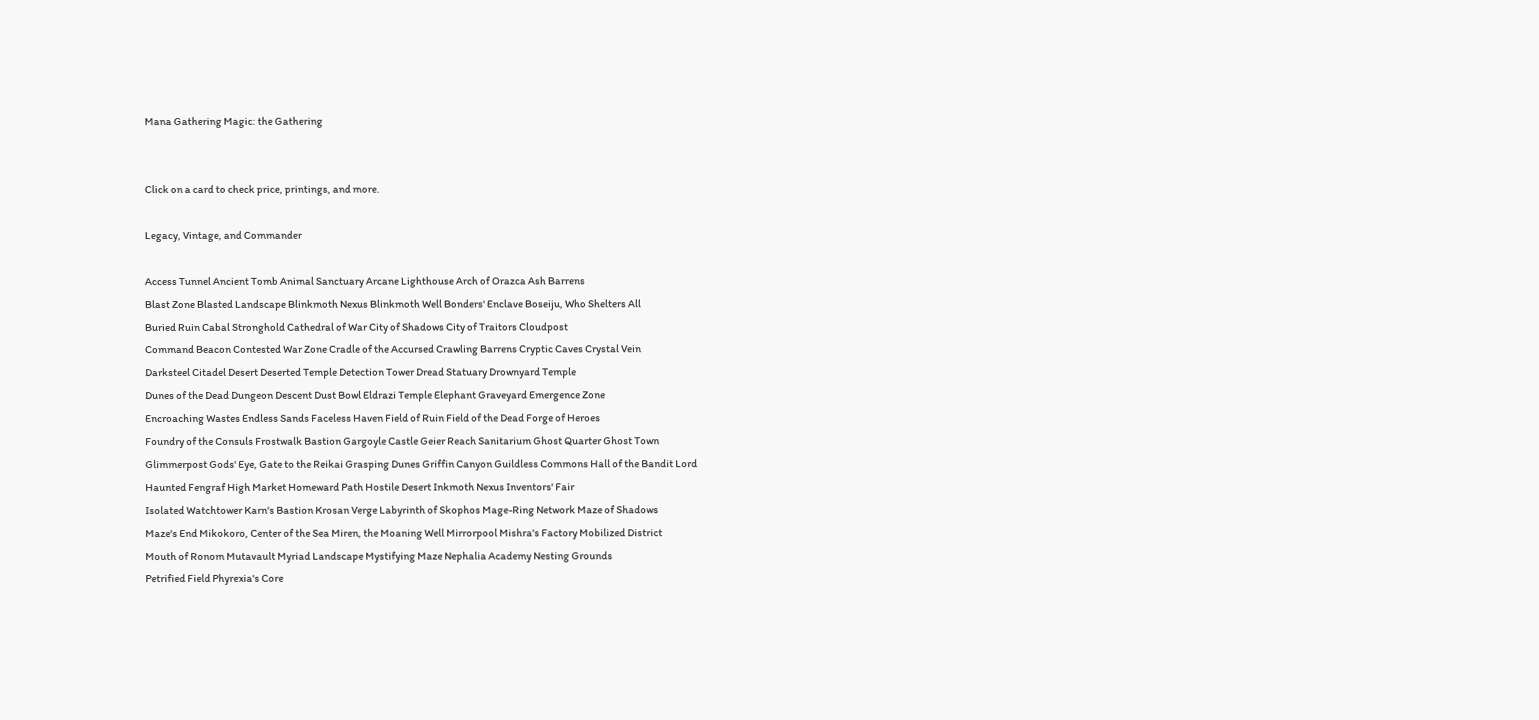Mana Gathering Magic: the Gathering


Click on a card to check price, printings, and more.

Legacy, Vintage, and Commander

Access Tunnel Ancient Tomb Animal Sanctuary Arcane Lighthouse Arch of Orazca Ash Barrens
Blast Zone Blasted Landscape Blinkmoth Nexus Blinkmoth Well Bonders' Enclave Boseiju, Who Shelters All
Buried Ruin Cabal Stronghold Cathedral of War City of Shadows City of Traitors Cloudpost
Command Beacon Contested War Zone Cradle of the Accursed Crawling Barrens Cryptic Caves Crystal Vein
Darksteel Citadel Desert Deserted Temple Detection Tower Dread Statuary Drownyard Temple
Dunes of the Dead Dungeon Descent Dust Bowl Eldrazi Temple Elephant Graveyard Emergence Zone
Encroaching Wastes Endless Sands Faceless Haven Field of Ruin Field of the Dead Forge of Heroes
Foundry of the Consuls Frostwalk Bastion Gargoyle Castle Geier Reach Sanitarium Ghost Quarter Ghost Town
Glimmerpost Gods' Eye, Gate to the Reikai Grasping Dunes Griffin Canyon Guildless Commons Hall of the Bandit Lord
Haunted Fengraf High Market Homeward Path Hostile Desert Inkmoth Nexus Inventors' Fair
Isolated Watchtower Karn's Bastion Krosan Verge Labyrinth of Skophos Mage-Ring Network Maze of Shadows
Maze's End Mikokoro, Center of the Sea Miren, the Moaning Well Mirrorpool Mishra's Factory Mobilized District
Mouth of Ronom Mutavault Myriad Landscape Mystifying Maze Nephalia Academy Nesting Grounds
Petrified Field Phyrexia's Core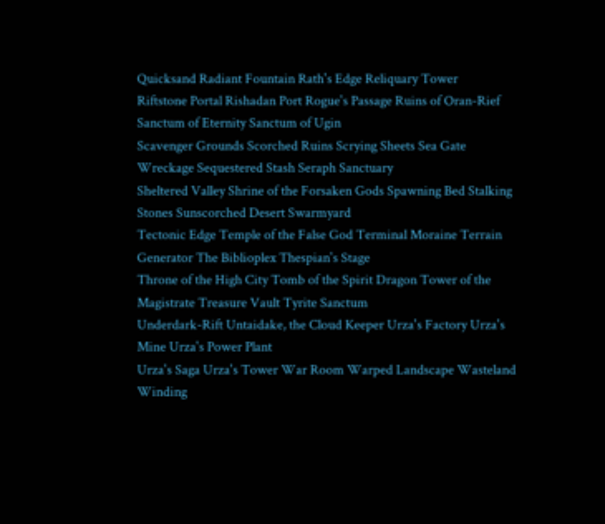Quicksand Radiant Fountain Rath's Edge Reliquary Tower
Riftstone Portal Rishadan Port Rogue's Passage Ruins of Oran-Rief Sanctum of Eternity Sanctum of Ugin
Scavenger Grounds Scorched Ruins Scrying Sheets Sea Gate Wreckage Sequestered Stash Seraph Sanctuary
Sheltered Valley Shrine of the Forsaken Gods Spawning Bed Stalking Stones Sunscorched Desert Swarmyard
Tectonic Edge Temple of the False God Terminal Moraine Terrain Generator The Biblioplex Thespian's Stage
Throne of the High City Tomb of the Spirit Dragon Tower of the Magistrate Treasure Vault Tyrite Sanctum
Underdark-Rift Untaidake, the Cloud Keeper Urza's Factory Urza's Mine Urza's Power Plant
Urza's Saga Urza's Tower War Room Warped Landscape Wasteland
Winding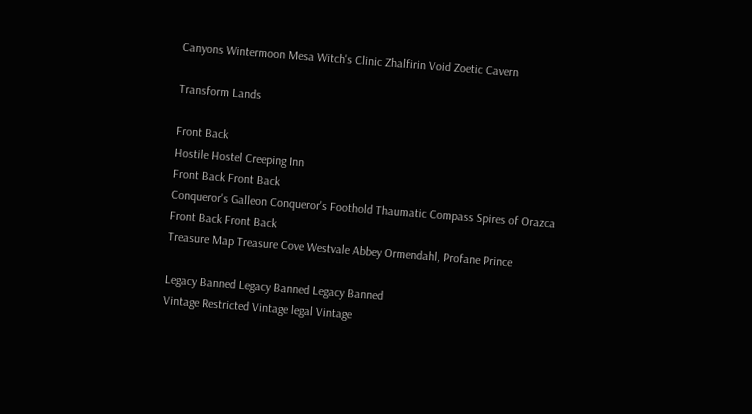Canyons Wintermoon Mesa Witch's Clinic Zhalfirin Void Zoetic Cavern

Transform Lands

Front Back
Hostile Hostel Creeping Inn
Front Back Front Back
Conqueror's Galleon Conqueror's Foothold Thaumatic Compass Spires of Orazca
Front Back Front Back
Treasure Map Treasure Cove Westvale Abbey Ormendahl, Profane Prince

Legacy Banned Legacy Banned Legacy Banned
Vintage Restricted Vintage legal Vintage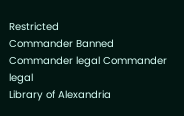Restricted
Commander Banned Commander legal Commander legal
Library of Alexandria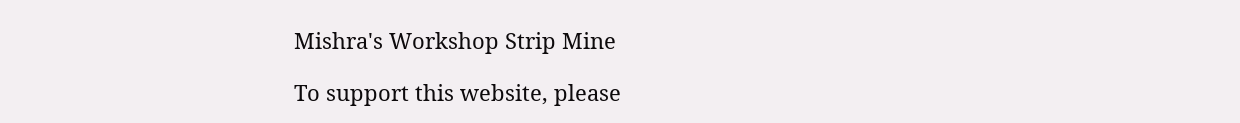Mishra's Workshop Strip Mine

To support this website, please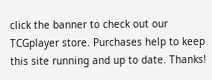click the banner to check out our TCGplayer store. Purchases help to keep this site running and up to date. Thanks!